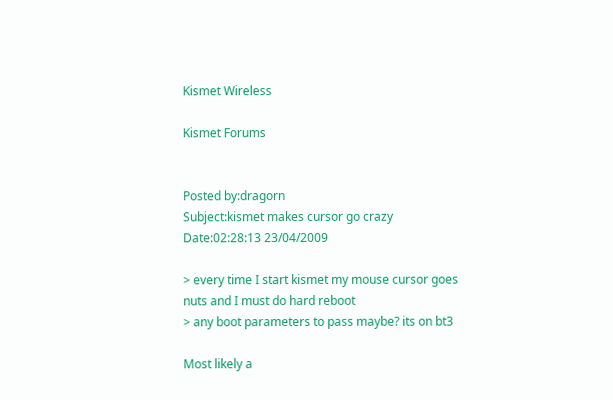Kismet Wireless

Kismet Forums


Posted by:dragorn
Subject:kismet makes cursor go crazy
Date:02:28:13 23/04/2009

> every time I start kismet my mouse cursor goes nuts and I must do hard reboot
> any boot parameters to pass maybe? its on bt3

Most likely a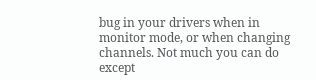bug in your drivers when in monitor mode, or when changing channels. Not much you can do except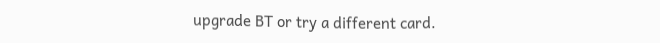upgrade BT or try a different card.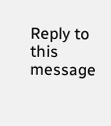Reply to this message